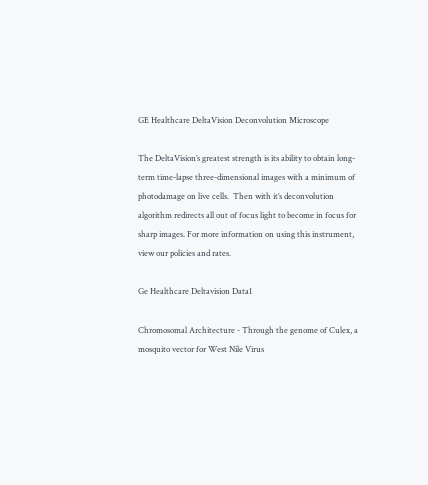GE Healthcare DeltaVision Deconvolution Microscope

The DeltaVision’s greatest strength is its ability to obtain long-term time-lapse three-dimensional images with a minimum of photodamage on live cells.  Then with it’s deconvolution algorithm redirects all out of focus light to become in focus for sharp images. For more information on using this instrument, view our policies and rates.

Ge Healthcare Deltavision Data1

Chromosomal Architecture - Through the genome of Culex, a mosquito vector for West Nile Virus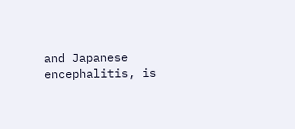and Japanese encephalitis, is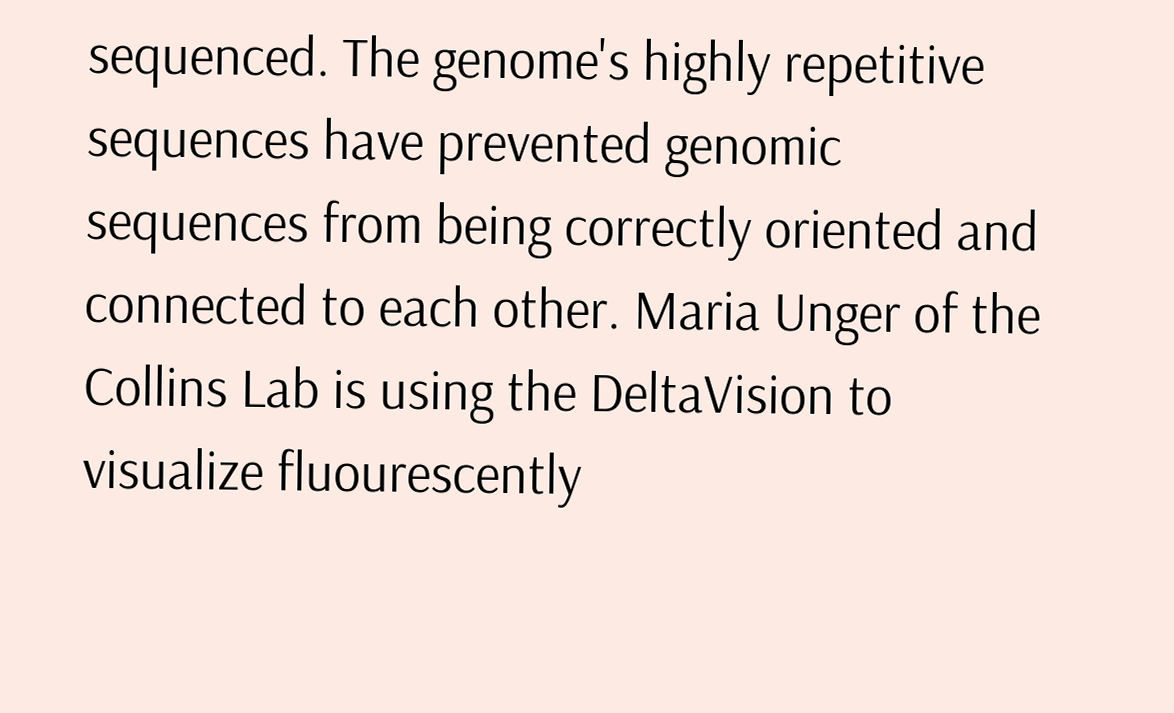sequenced. The genome's highly repetitive sequences have prevented genomic sequences from being correctly oriented and connected to each other. Maria Unger of the Collins Lab is using the DeltaVision to visualize fluourescently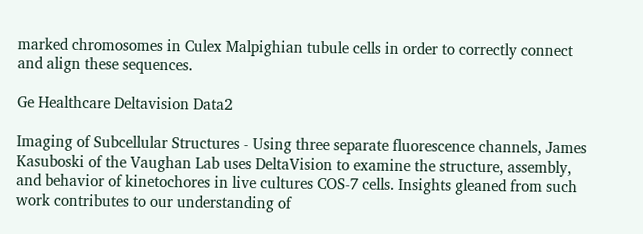marked chromosomes in Culex Malpighian tubule cells in order to correctly connect and align these sequences.

Ge Healthcare Deltavision Data2

Imaging of Subcellular Structures - Using three separate fluorescence channels, James Kasuboski of the Vaughan Lab uses DeltaVision to examine the structure, assembly, and behavior of kinetochores in live cultures COS-7 cells. Insights gleaned from such work contributes to our understanding of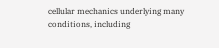cellular mechanics underlying many conditions, including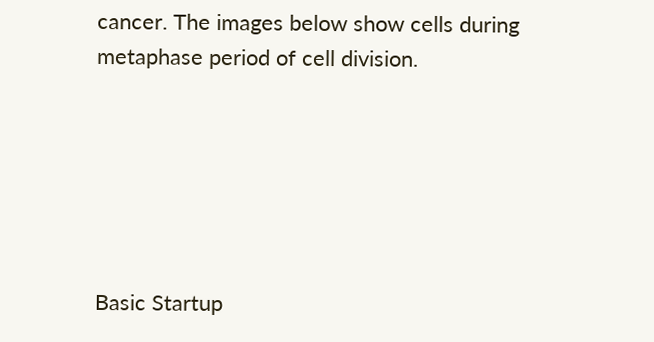cancer. The images below show cells during metaphase period of cell division.






Basic Startup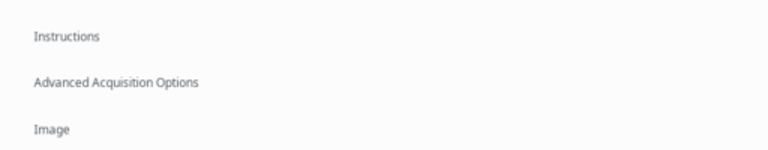Instructions

Advanced Acquisition Options

Image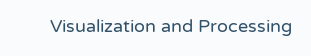Visualization and Processing